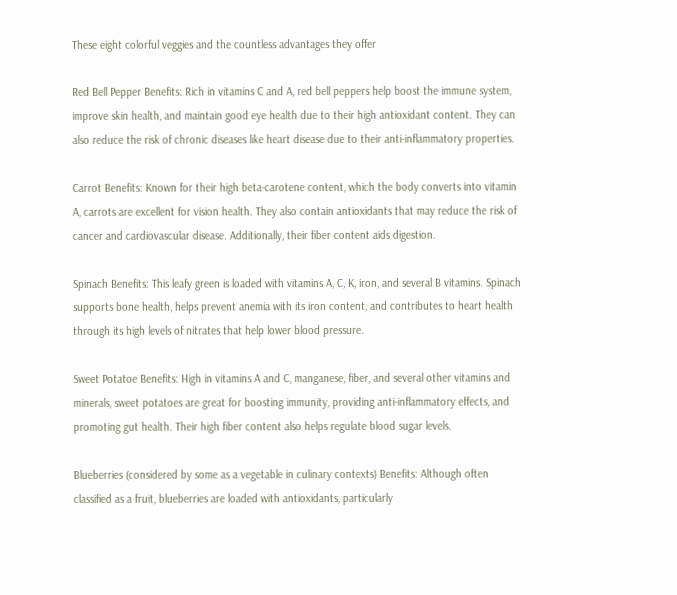These eight colorful veggies and the countless advantages they offer

Red Bell Pepper Benefits: Rich in vitamins C and A, red bell peppers help boost the immune system, improve skin health, and maintain good eye health due to their high antioxidant content. They can also reduce the risk of chronic diseases like heart disease due to their anti-inflammatory properties.

Carrot Benefits: Known for their high beta-carotene content, which the body converts into vitamin A, carrots are excellent for vision health. They also contain antioxidants that may reduce the risk of cancer and cardiovascular disease. Additionally, their fiber content aids digestion.

Spinach Benefits: This leafy green is loaded with vitamins A, C, K, iron, and several B vitamins. Spinach supports bone health, helps prevent anemia with its iron content, and contributes to heart health through its high levels of nitrates that help lower blood pressure.

Sweet Potatoe Benefits: High in vitamins A and C, manganese, fiber, and several other vitamins and minerals, sweet potatoes are great for boosting immunity, providing anti-inflammatory effects, and promoting gut health. Their high fiber content also helps regulate blood sugar levels.

Blueberries (considered by some as a vegetable in culinary contexts) Benefits: Although often classified as a fruit, blueberries are loaded with antioxidants, particularly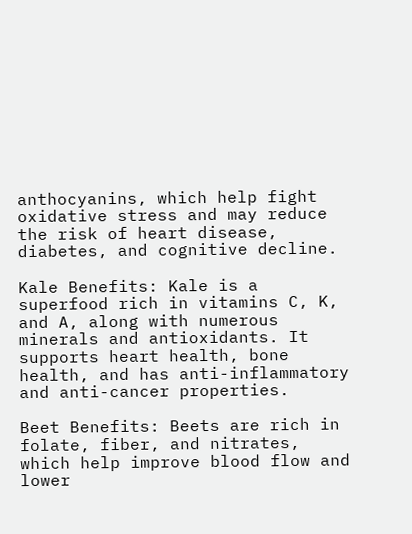anthocyanins, which help fight oxidative stress and may reduce the risk of heart disease, diabetes, and cognitive decline.

Kale Benefits: Kale is a superfood rich in vitamins C, K, and A, along with numerous minerals and antioxidants. It supports heart health, bone health, and has anti-inflammatory and anti-cancer properties.

Beet Benefits: Beets are rich in folate, fiber, and nitrates, which help improve blood flow and lower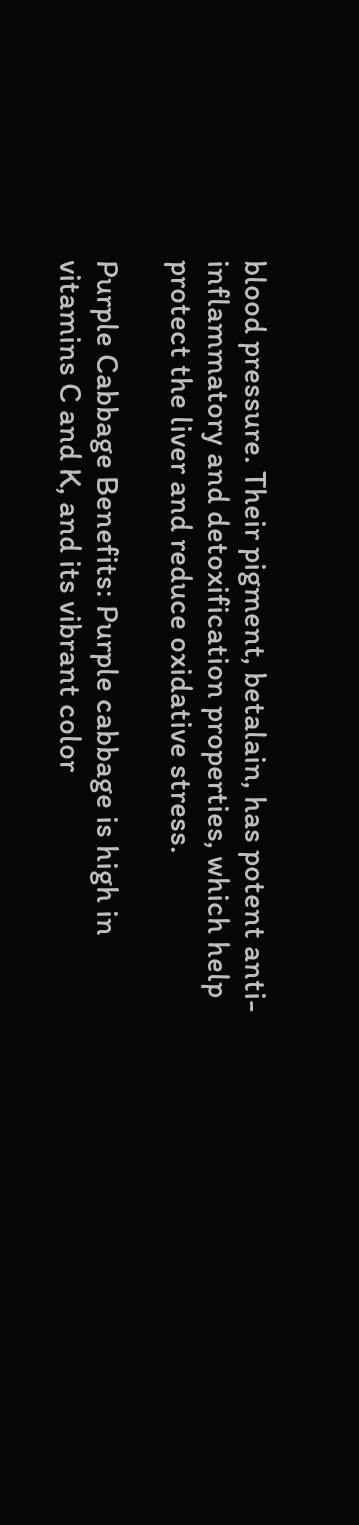blood pressure. Their pigment, betalain, has potent anti-inflammatory and detoxification properties, which help protect the liver and reduce oxidative stress.

Purple Cabbage Benefits: Purple cabbage is high in vitamins C and K, and its vibrant color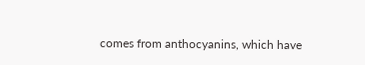comes from anthocyanins, which have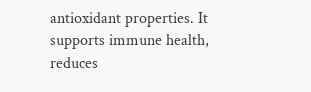antioxidant properties. It supports immune health, reduces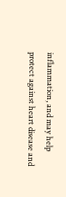inflammation, and may help protect against heart disease and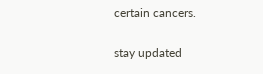certain cancers.

stay updated